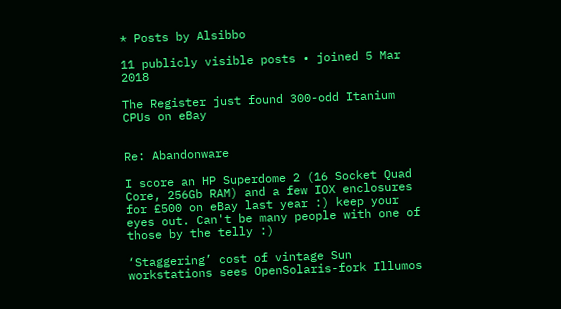* Posts by Alsibbo

11 publicly visible posts • joined 5 Mar 2018

The Register just found 300-odd Itanium CPUs on eBay


Re: Abandonware

I score an HP Superdome 2 (16 Socket Quad Core, 256Gb RAM) and a few IOX enclosures for £500 on eBay last year :) keep your eyes out. Can't be many people with one of those by the telly :)

‘Staggering’ cost of vintage Sun workstations sees OpenSolaris-fork Illumos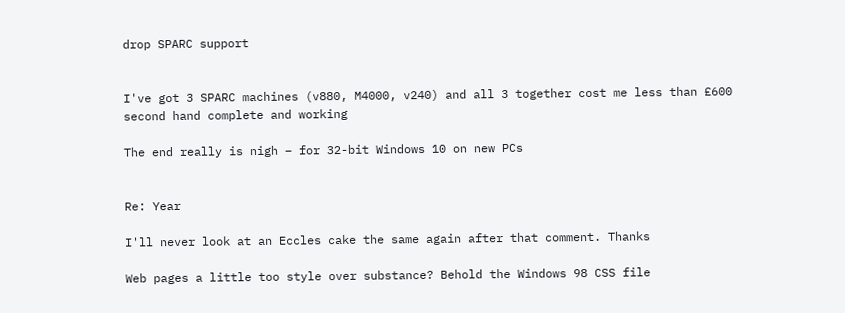drop SPARC support


I've got 3 SPARC machines (v880, M4000, v240) and all 3 together cost me less than £600 second hand complete and working

The end really is nigh – for 32-bit Windows 10 on new PCs


Re: Year

I'll never look at an Eccles cake the same again after that comment. Thanks

Web pages a little too style over substance? Behold the Windows 98 CSS file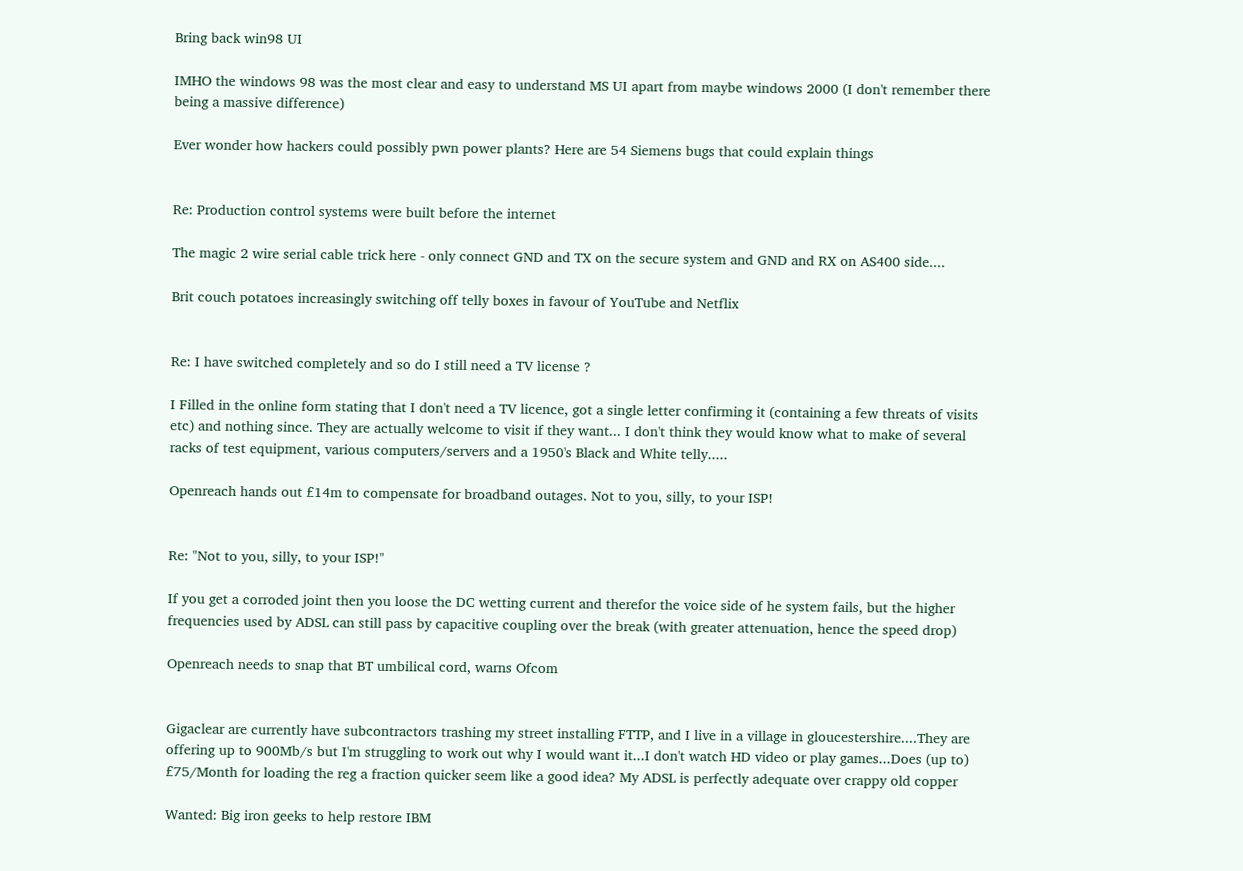Bring back win98 UI

IMHO the windows 98 was the most clear and easy to understand MS UI apart from maybe windows 2000 (I don't remember there being a massive difference)

Ever wonder how hackers could possibly pwn power plants? Here are 54 Siemens bugs that could explain things


Re: Production control systems were built before the internet

The magic 2 wire serial cable trick here - only connect GND and TX on the secure system and GND and RX on AS400 side....

Brit couch potatoes increasingly switching off telly boxes in favour of YouTube and Netflix


Re: I have switched completely and so do I still need a TV license ?

I Filled in the online form stating that I don't need a TV licence, got a single letter confirming it (containing a few threats of visits etc) and nothing since. They are actually welcome to visit if they want... I don't think they would know what to make of several racks of test equipment, various computers/servers and a 1950's Black and White telly.....

Openreach hands out £14m to compensate for broadband outages. Not to you, silly, to your ISP!


Re: "Not to you, silly, to your ISP!"

If you get a corroded joint then you loose the DC wetting current and therefor the voice side of he system fails, but the higher frequencies used by ADSL can still pass by capacitive coupling over the break (with greater attenuation, hence the speed drop)

Openreach needs to snap that BT umbilical cord, warns Ofcom


Gigaclear are currently have subcontractors trashing my street installing FTTP, and I live in a village in gloucestershire....They are offering up to 900Mb/s but I'm struggling to work out why I would want it...I don't watch HD video or play games...Does (up to) £75/Month for loading the reg a fraction quicker seem like a good idea? My ADSL is perfectly adequate over crappy old copper

Wanted: Big iron geeks to help restore IBM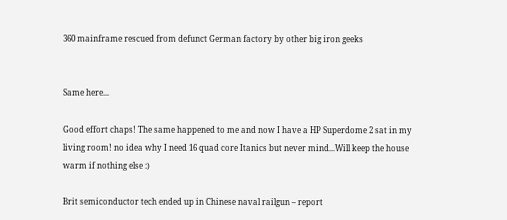360 mainframe rescued from defunct German factory by other big iron geeks


Same here...

Good effort chaps! The same happened to me and now I have a HP Superdome 2 sat in my living room! no idea why I need 16 quad core Itanics but never mind...Will keep the house warm if nothing else :)

Brit semiconductor tech ended up in Chinese naval railgun – report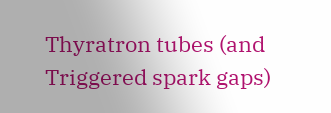Thyratron tubes (and Triggered spark gaps)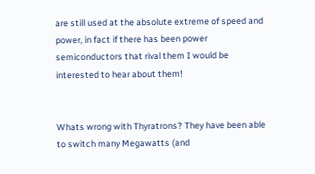are still used at the absolute extreme of speed and power, in fact if there has been power semiconductors that rival them I would be interested to hear about them!


Whats wrong with Thyratrons? They have been able to switch many Megawatts (and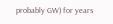probably GW) for years